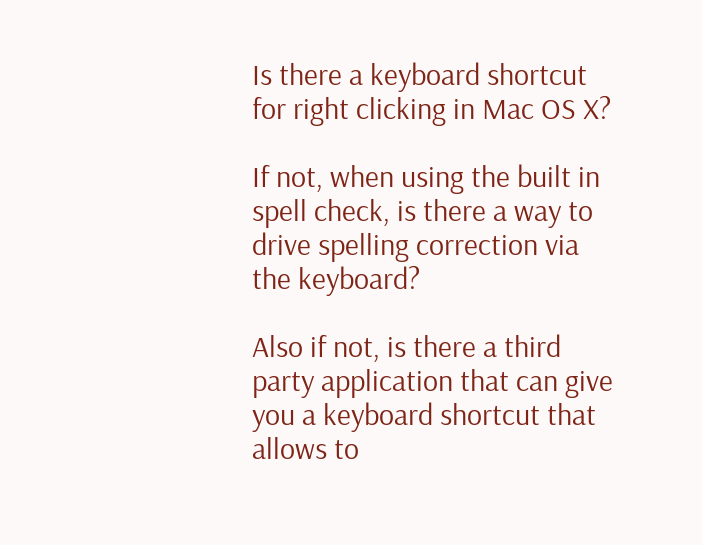Is there a keyboard shortcut for right clicking in Mac OS X?

If not, when using the built in spell check, is there a way to drive spelling correction via the keyboard?

Also if not, is there a third party application that can give you a keyboard shortcut that allows to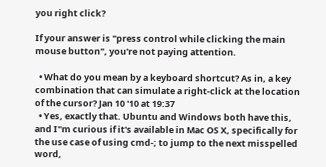you right click?

If your answer is "press control while clicking the main mouse button", you're not paying attention.

  • What do you mean by a keyboard shortcut? As in, a key combination that can simulate a right-click at the location of the cursor? Jan 10 '10 at 19:37
  • Yes, exactly that. Ubuntu and Windows both have this, and I"m curious if it's available in Mac OS X, specifically for the use case of using cmd-; to jump to the next misspelled word,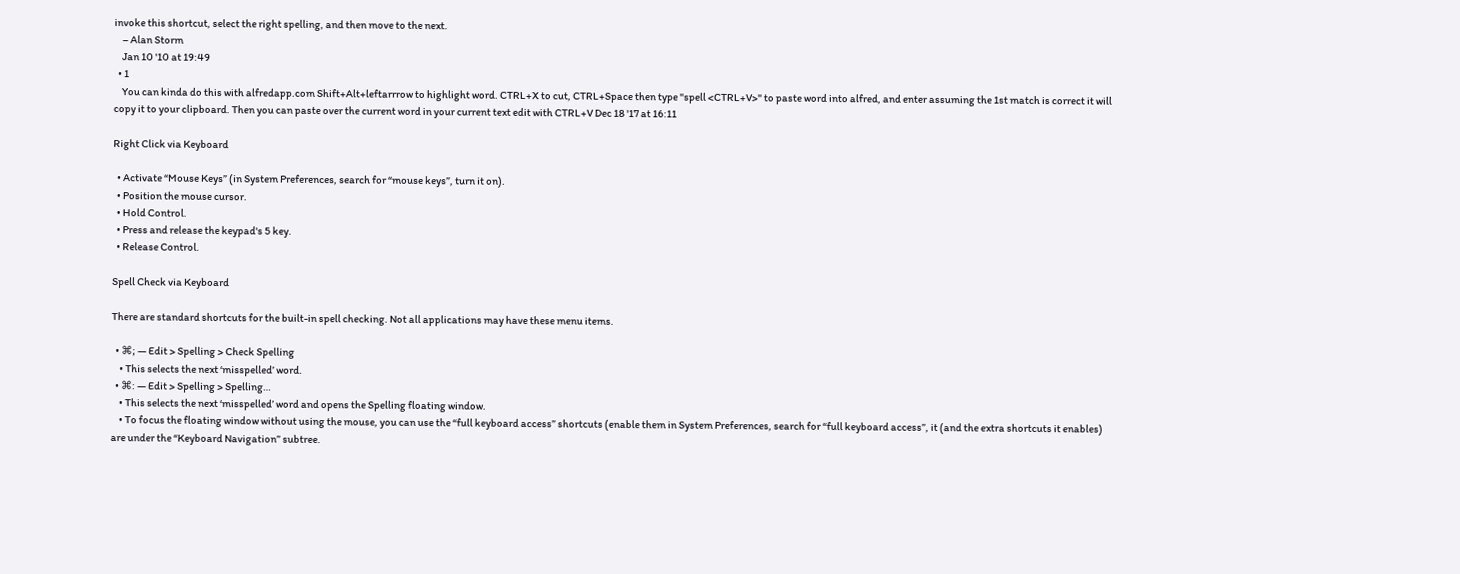invoke this shortcut, select the right spelling, and then move to the next.
    – Alan Storm
    Jan 10 '10 at 19:49
  • 1
    You can kinda do this with alfredapp.com Shift+Alt+leftarrrow to highlight word. CTRL+X to cut, CTRL+Space then type "spell <CTRL+V>" to paste word into alfred, and enter assuming the 1st match is correct it will copy it to your clipboard. Then you can paste over the current word in your current text edit with CTRL+V Dec 18 '17 at 16:11

Right Click via Keyboard

  • Activate “Mouse Keys” (in System Preferences, search for “mouse keys”, turn it on).
  • Position the mouse cursor.
  • Hold Control.
  • Press and release the keypad's 5 key.
  • Release Control.

Spell Check via Keyboard

There are standard shortcuts for the built-in spell checking. Not all applications may have these menu items.

  • ⌘; — Edit > Spelling > Check Spelling
    • This selects the next ‘misspelled’ word.
  • ⌘: — Edit > Spelling > Spelling…
    • This selects the next ‘misspelled’ word and opens the Spelling floating window.
    • To focus the floating window without using the mouse, you can use the “full keyboard access” shortcuts (enable them in System Preferences, search for “full keyboard access”, it (and the extra shortcuts it enables) are under the “Keyboard Navigation” subtree.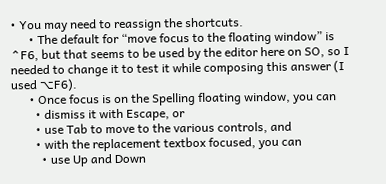• You may need to reassign the shortcuts.
      • The default for “move focus to the floating window” is ⌃F6, but that seems to be used by the editor here on SO, so I needed to change it to test it while composing this answer (I used ⌥F6).
      • Once focus is on the Spelling floating window, you can
        • dismiss it with Escape, or
        • use Tab to move to the various controls, and
        • with the replacement textbox focused, you can
          • use Up and Down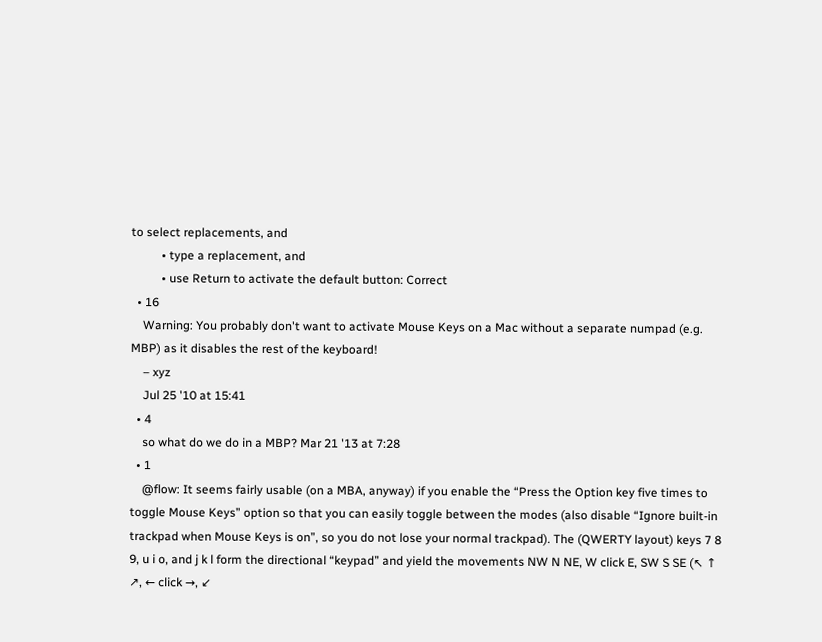to select replacements, and
          • type a replacement, and
          • use Return to activate the default button: Correct
  • 16
    Warning: You probably don't want to activate Mouse Keys on a Mac without a separate numpad (e.g. MBP) as it disables the rest of the keyboard!
    – xyz
    Jul 25 '10 at 15:41
  • 4
    so what do we do in a MBP? Mar 21 '13 at 7:28
  • 1
    @flow: It seems fairly usable (on a MBA, anyway) if you enable the “Press the Option key five times to toggle Mouse Keys” option so that you can easily toggle between the modes (also disable “Ignore built-in trackpad when Mouse Keys is on”, so you do not lose your normal trackpad). The (QWERTY layout) keys 7 8 9, u i o, and j k l form the directional “keypad” and yield the movements NW N NE, W click E, SW S SE (↖ ↑ ↗, ← click →, ↙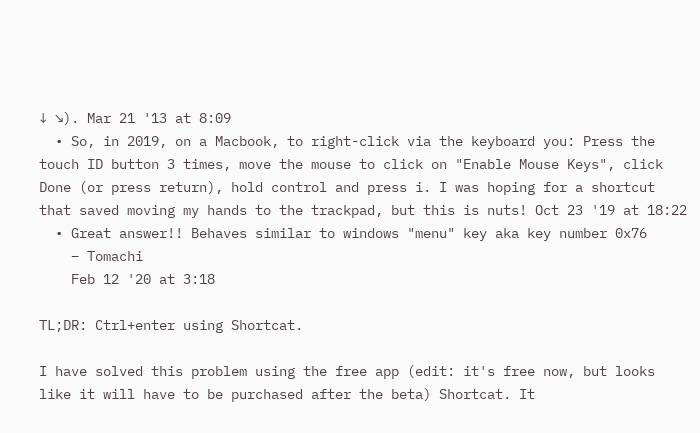↓ ↘). Mar 21 '13 at 8:09
  • So, in 2019, on a Macbook, to right-click via the keyboard you: Press the touch ID button 3 times, move the mouse to click on "Enable Mouse Keys", click Done (or press return), hold control and press i. I was hoping for a shortcut that saved moving my hands to the trackpad, but this is nuts! Oct 23 '19 at 18:22
  • Great answer!! Behaves similar to windows "menu" key aka key number 0x76
    – Tomachi
    Feb 12 '20 at 3:18

TL;DR: Ctrl+enter using Shortcat.

I have solved this problem using the free app (edit: it's free now, but looks like it will have to be purchased after the beta) Shortcat. It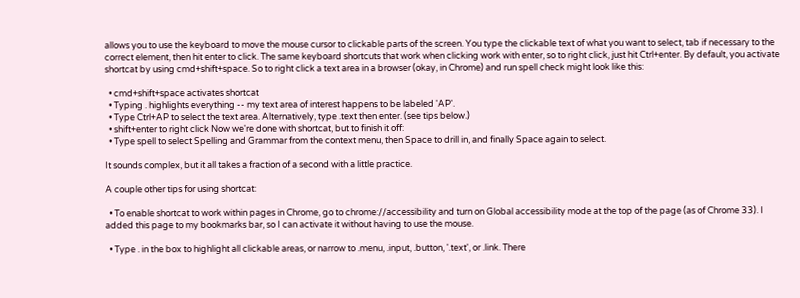allows you to use the keyboard to move the mouse cursor to clickable parts of the screen. You type the clickable text of what you want to select, tab if necessary to the correct element, then hit enter to click. The same keyboard shortcuts that work when clicking work with enter, so to right click, just hit Ctrl+enter. By default, you activate shortcat by using cmd+shift+space. So to right click a text area in a browser (okay, in Chrome) and run spell check might look like this:

  • cmd+shift+space activates shortcat
  • Typing . highlights everything -- my text area of interest happens to be labeled 'AP'.
  • Type Ctrl+AP to select the text area. Alternatively, type .text then enter. (see tips below.)
  • shift+enter to right click Now we're done with shortcat, but to finish it off:
  • Type spell to select Spelling and Grammar from the context menu, then Space to drill in, and finally Space again to select.

It sounds complex, but it all takes a fraction of a second with a little practice.

A couple other tips for using shortcat:

  • To enable shortcat to work within pages in Chrome, go to chrome://accessibility and turn on Global accessibility mode at the top of the page (as of Chrome 33). I added this page to my bookmarks bar, so I can activate it without having to use the mouse.

  • Type . in the box to highlight all clickable areas, or narrow to .menu, .input, .button, '.text', or .link. There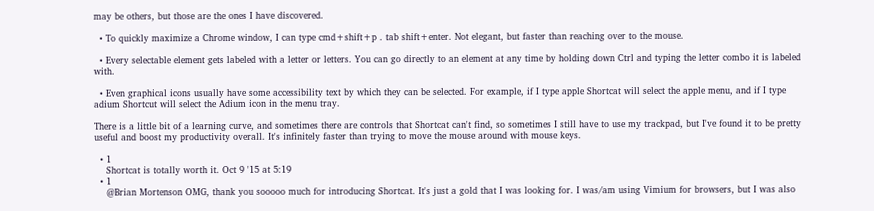may be others, but those are the ones I have discovered.

  • To quickly maximize a Chrome window, I can type cmd+shift+p . tab shift+enter. Not elegant, but faster than reaching over to the mouse.

  • Every selectable element gets labeled with a letter or letters. You can go directly to an element at any time by holding down Ctrl and typing the letter combo it is labeled with.

  • Even graphical icons usually have some accessibility text by which they can be selected. For example, if I type apple Shortcat will select the apple menu, and if I type adium Shortcut will select the Adium icon in the menu tray.

There is a little bit of a learning curve, and sometimes there are controls that Shortcat can't find, so sometimes I still have to use my trackpad, but I've found it to be pretty useful and boost my productivity overall. It's infinitely faster than trying to move the mouse around with mouse keys.

  • 1
    Shortcat is totally worth it. Oct 9 '15 at 5:19
  • 1
    @Brian Mortenson OMG, thank you sooooo much for introducing Shortcat. It's just a gold that I was looking for. I was/am using Vimium for browsers, but I was also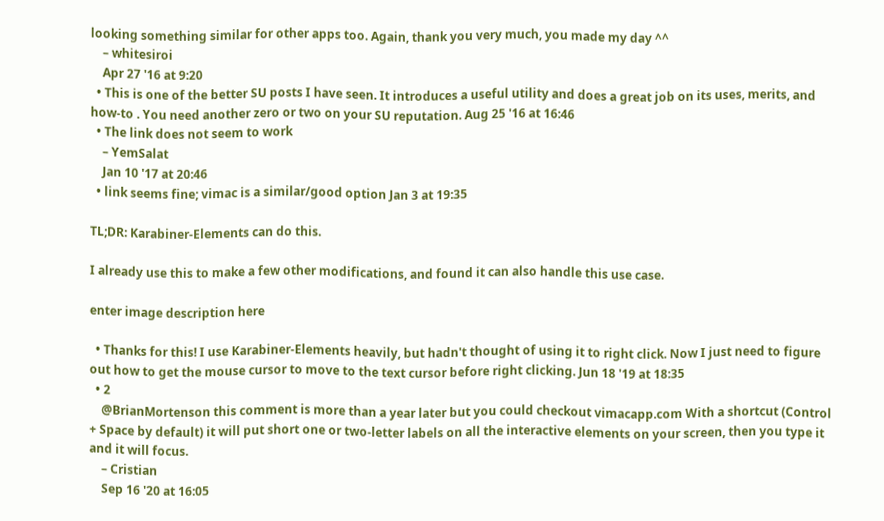looking something similar for other apps too. Again, thank you very much, you made my day ^^
    – whitesiroi
    Apr 27 '16 at 9:20
  • This is one of the better SU posts I have seen. It introduces a useful utility and does a great job on its uses, merits, and how-to . You need another zero or two on your SU reputation. Aug 25 '16 at 16:46
  • The link does not seem to work
    – YemSalat
    Jan 10 '17 at 20:46
  • link seems fine; vimac is a similar/good option Jan 3 at 19:35

TL;DR: Karabiner-Elements can do this.

I already use this to make a few other modifications, and found it can also handle this use case.

enter image description here

  • Thanks for this! I use Karabiner-Elements heavily, but hadn't thought of using it to right click. Now I just need to figure out how to get the mouse cursor to move to the text cursor before right clicking. Jun 18 '19 at 18:35
  • 2
    @BrianMortenson this comment is more than a year later but you could checkout vimacapp.com With a shortcut (Control + Space by default) it will put short one or two-letter labels on all the interactive elements on your screen, then you type it and it will focus.
    – Cristian
    Sep 16 '20 at 16:05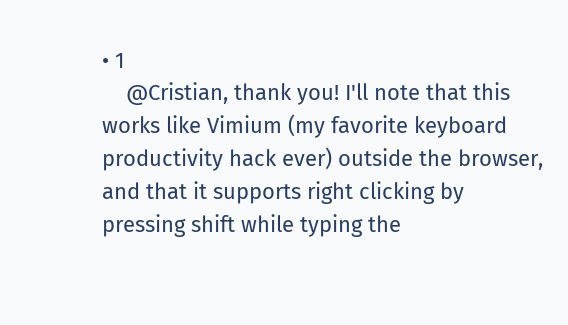• 1
    @Cristian, thank you! I'll note that this works like Vimium (my favorite keyboard productivity hack ever) outside the browser, and that it supports right clicking by pressing shift while typing the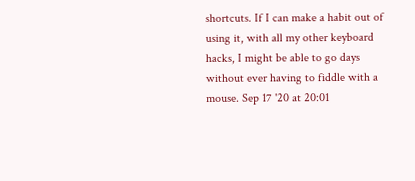shortcuts. If I can make a habit out of using it, with all my other keyboard hacks, I might be able to go days without ever having to fiddle with a mouse. Sep 17 '20 at 20:01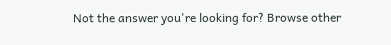Not the answer you're looking for? Browse other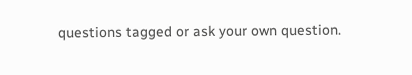questions tagged or ask your own question.